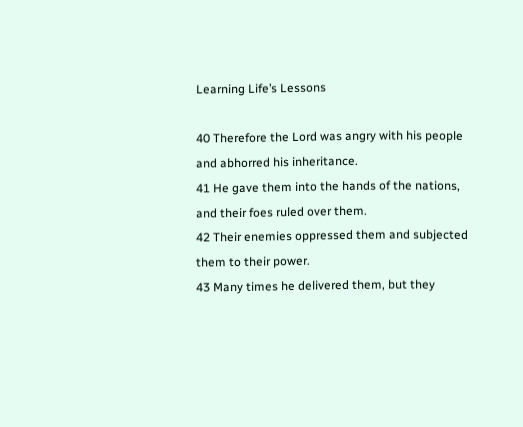Learning Life’s Lessons

40 Therefore the Lord was angry with his people and abhorred his inheritance.
41 He gave them into the hands of the nations, and their foes ruled over them.
42 Their enemies oppressed them and subjected them to their power.
43 Many times he delivered them, but they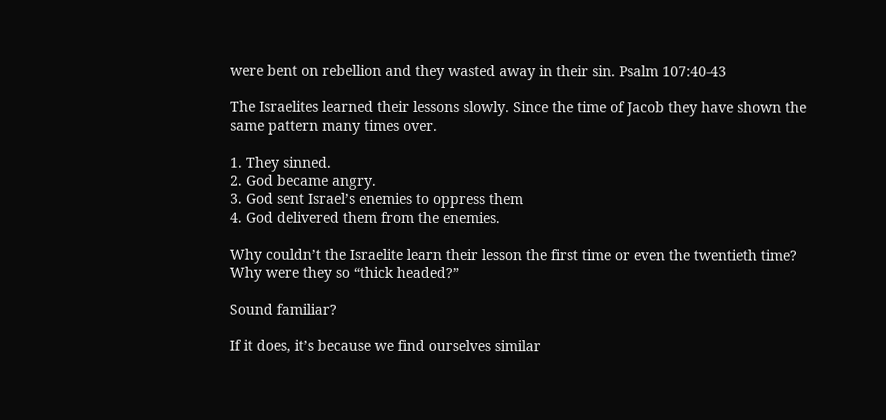were bent on rebellion and they wasted away in their sin. Psalm 107:40-43

The Israelites learned their lessons slowly. Since the time of Jacob they have shown the same pattern many times over.

1. They sinned.
2. God became angry.
3. God sent Israel’s enemies to oppress them
4. God delivered them from the enemies.

Why couldn’t the Israelite learn their lesson the first time or even the twentieth time? Why were they so “thick headed?”

Sound familiar?

If it does, it’s because we find ourselves similar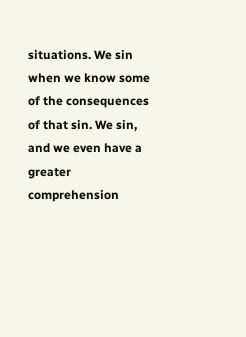situations. We sin when we know some of the consequences of that sin. We sin, and we even have a greater comprehension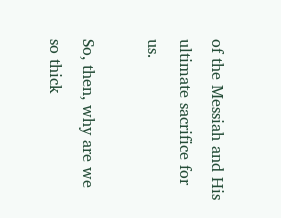of the Messiah and His ultimate sacrifice for us.

So, then, why are we so thick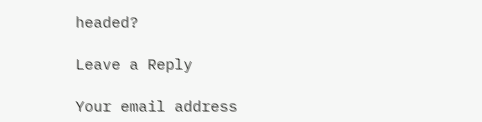headed?

Leave a Reply

Your email address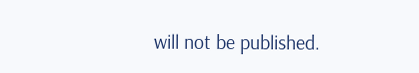will not be published.